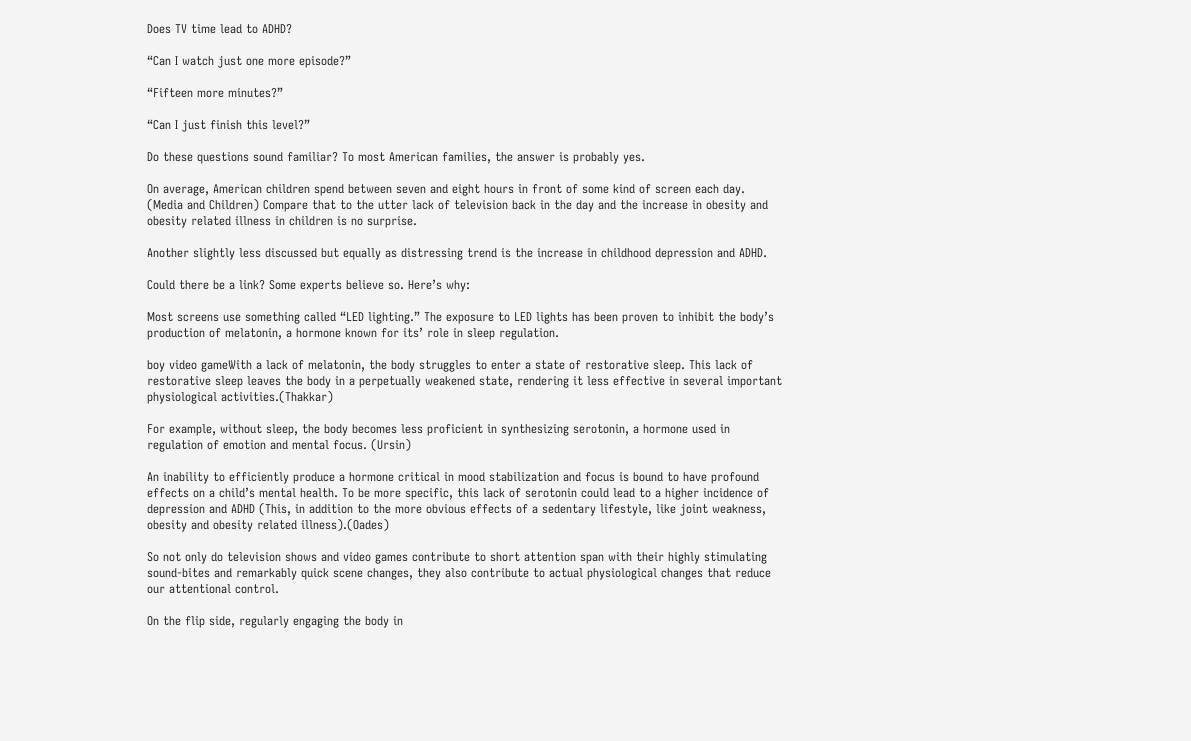Does TV time lead to ADHD?

“Can I watch just one more episode?”

“Fifteen more minutes?”

“Can I just finish this level?”

Do these questions sound familiar? To most American families, the answer is probably yes.

On average, American children spend between seven and eight hours in front of some kind of screen each day. (Media and Children) Compare that to the utter lack of television back in the day and the increase in obesity and obesity related illness in children is no surprise.

Another slightly less discussed but equally as distressing trend is the increase in childhood depression and ADHD.

Could there be a link? Some experts believe so. Here’s why:

Most screens use something called “LED lighting.” The exposure to LED lights has been proven to inhibit the body’s production of melatonin, a hormone known for its’ role in sleep regulation.

boy video gameWith a lack of melatonin, the body struggles to enter a state of restorative sleep. This lack of restorative sleep leaves the body in a perpetually weakened state, rendering it less effective in several important physiological activities.(Thakkar)

For example, without sleep, the body becomes less proficient in synthesizing serotonin, a hormone used in regulation of emotion and mental focus. (Ursin)

An inability to efficiently produce a hormone critical in mood stabilization and focus is bound to have profound effects on a child’s mental health. To be more specific, this lack of serotonin could lead to a higher incidence of depression and ADHD (This, in addition to the more obvious effects of a sedentary lifestyle, like joint weakness, obesity and obesity related illness).(Oades)

So not only do television shows and video games contribute to short attention span with their highly stimulating sound-bites and remarkably quick scene changes, they also contribute to actual physiological changes that reduce our attentional control.

On the flip side, regularly engaging the body in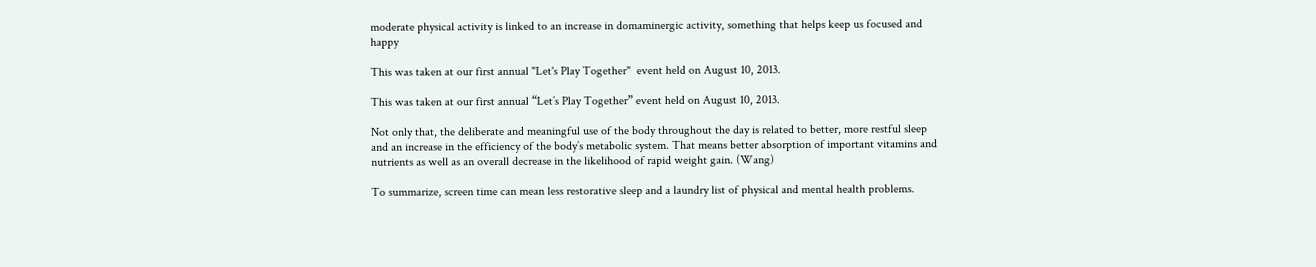moderate physical activity is linked to an increase in domaminergic activity, something that helps keep us focused and happy

This was taken at our first annual "Let's Play Together"  event held on August 10, 2013.

This was taken at our first annual “Let’s Play Together” event held on August 10, 2013.

Not only that, the deliberate and meaningful use of the body throughout the day is related to better, more restful sleep and an increase in the efficiency of the body’s metabolic system. That means better absorption of important vitamins and nutrients as well as an overall decrease in the likelihood of rapid weight gain. (Wang)

To summarize, screen time can mean less restorative sleep and a laundry list of physical and mental health problems.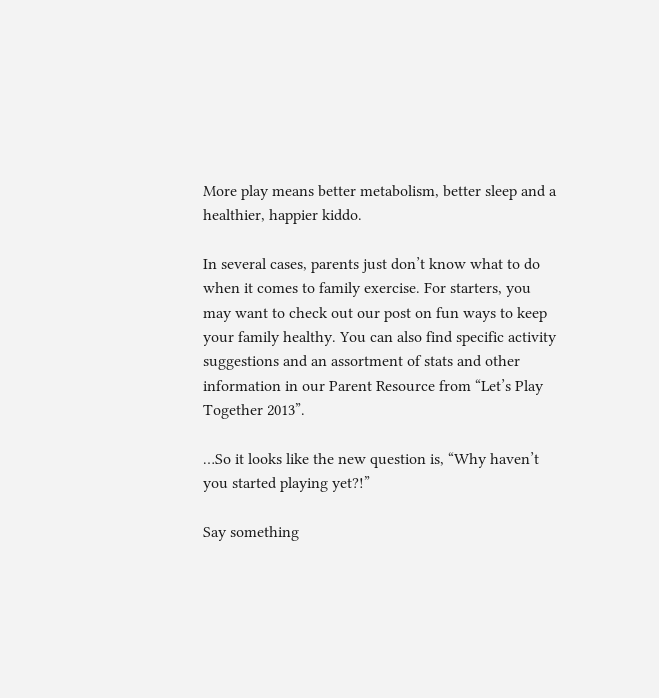More play means better metabolism, better sleep and a healthier, happier kiddo.

In several cases, parents just don’t know what to do when it comes to family exercise. For starters, you may want to check out our post on fun ways to keep your family healthy. You can also find specific activity suggestions and an assortment of stats and other information in our Parent Resource from “Let’s Play Together 2013”.

…So it looks like the new question is, “Why haven’t you started playing yet?!”

Say something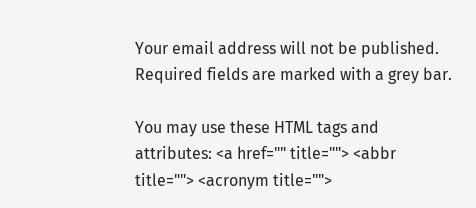Your email address will not be published. Required fields are marked with a grey bar.

You may use these HTML tags and attributes: <a href="" title=""> <abbr title=""> <acronym title="">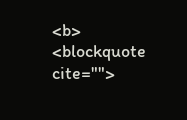<b> <blockquote cite="">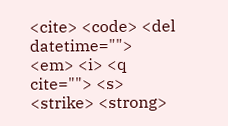<cite> <code> <del datetime=""> <em> <i> <q cite=""> <s> <strike> <strong>